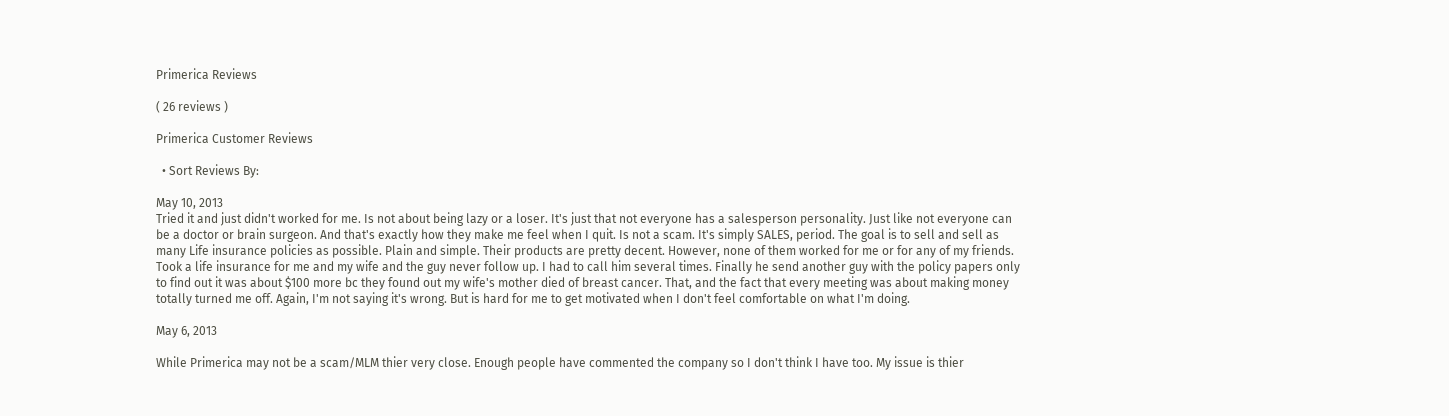Primerica Reviews

( 26 reviews )

Primerica Customer Reviews

  • Sort Reviews By:

May 10, 2013
Tried it and just didn't worked for me. Is not about being lazy or a loser. It's just that not everyone has a salesperson personality. Just like not everyone can be a doctor or brain surgeon. And that's exactly how they make me feel when I quit. Is not a scam. It's simply SALES, period. The goal is to sell and sell as many Life insurance policies as possible. Plain and simple. Their products are pretty decent. However, none of them worked for me or for any of my friends. Took a life insurance for me and my wife and the guy never follow up. I had to call him several times. Finally he send another guy with the policy papers only to find out it was about $100 more bc they found out my wife's mother died of breast cancer. That, and the fact that every meeting was about making money totally turned me off. Again, I'm not saying it's wrong. But is hard for me to get motivated when I don't feel comfortable on what I'm doing.

May 6, 2013

While Primerica may not be a scam/MLM thier very close. Enough people have commented the company so I don't think I have too. My issue is thier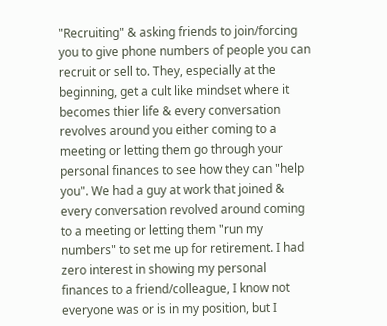"Recruiting" & asking friends to join/forcing you to give phone numbers of people you can recruit or sell to. They, especially at the beginning, get a cult like mindset where it becomes thier life & every conversation revolves around you either coming to a meeting or letting them go through your personal finances to see how they can "help you". We had a guy at work that joined & every conversation revolved around coming to a meeting or letting them "run my numbers" to set me up for retirement. I had zero interest in showing my personal finances to a friend/colleague, I know not everyone was or is in my position, but I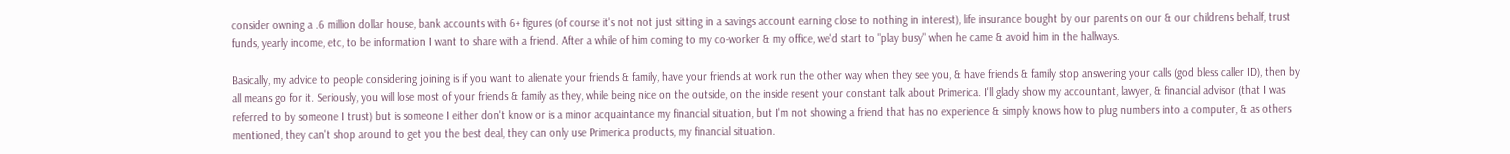consider owning a .6 million dollar house, bank accounts with 6+ figures (of course it's not not just sitting in a savings account earning close to nothing in interest), life insurance bought by our parents on our & our childrens behalf, trust funds, yearly income, etc, to be information I want to share with a friend. After a while of him coming to my co-worker & my office, we'd start to "play busy" when he came & avoid him in the hallways.

Basically, my advice to people considering joining is if you want to alienate your friends & family, have your friends at work run the other way when they see you, & have friends & family stop answering your calls (god bless caller ID), then by all means go for it. Seriously, you will lose most of your friends & family as they, while being nice on the outside, on the inside resent your constant talk about Primerica. I'll glady show my accountant, lawyer, & financial advisor (that I was referred to by someone I trust) but is someone I either don't know or is a minor acquaintance my financial situation, but I'm not showing a friend that has no experience & simply knows how to plug numbers into a computer, & as others mentioned, they can't shop around to get you the best deal, they can only use Primerica products, my financial situation.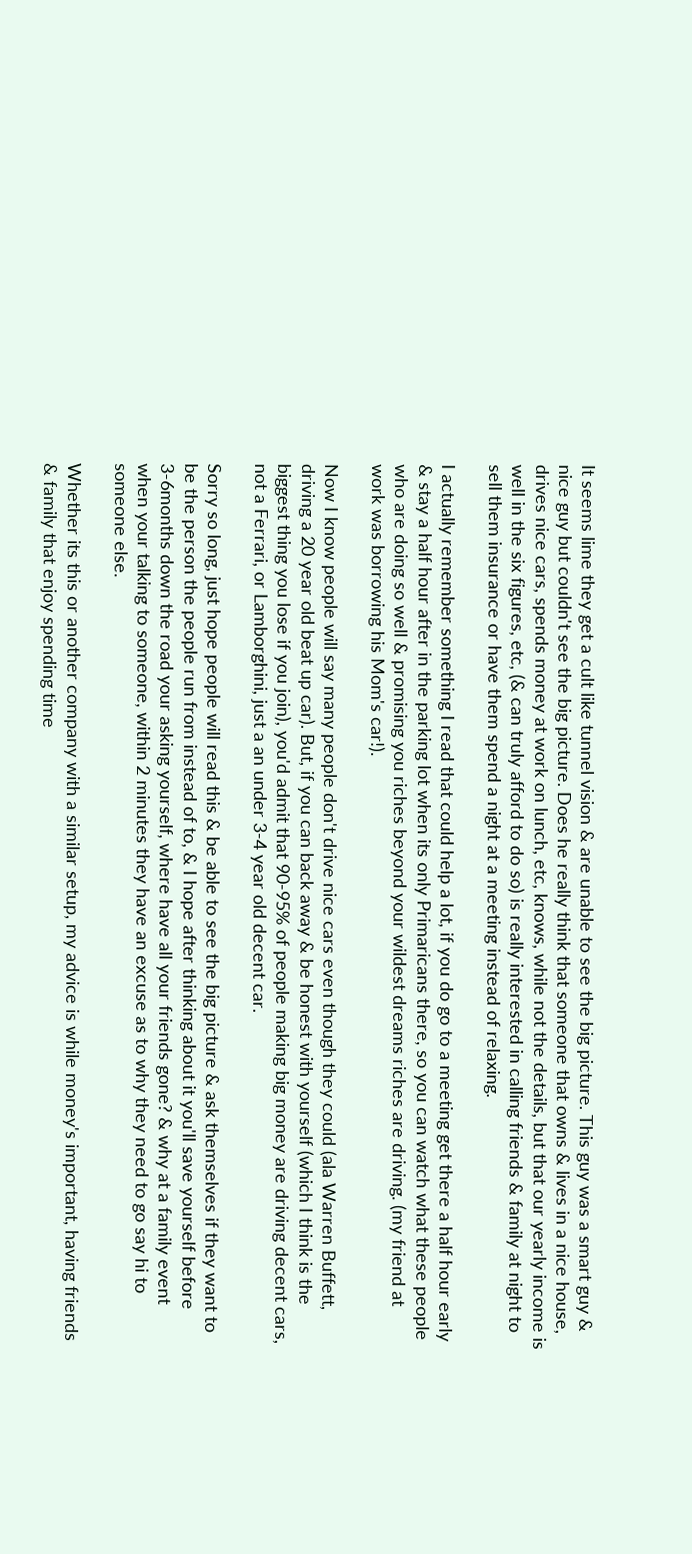It seems lime they get a cult like tunnel vision & are unable to see the big picture. This guy was a smart guy & nice guy but couldn't see the big picture. Does he really think that someone that owns & lives in a nice house, drives nice cars, spends money at work on lunch, etc, knows, while not the details, but that our yearly income is well in the six figures, etc, (& can truly afford to do so) is really interested in calling friends & family at night to sell them insurance or have them spend a night at a meeting instead of relaxing.

I actually remember something I read that could help a lot, if you do go to a meeting get there a half hour early & stay a half hour after in the parking lot when its only Primaricans there, so you can watch what these people who are doing so well & promising you riches beyond your wildest dreams riches are driving. (my friend at work was borrowing his Mom's car!).

Now I know people will say many people don't drive nice cars even though they could (ala Warren Buffett, driving a 20 year old beat up car). But, if you can back away & be honest with yourself (which I think is the biggest thing you lose if you join), you'd admit that 90-95% of people making big money are driving decent cars, not a Ferrari, or Lamborghini, just a an under 3-4 year old decent car.

Sorry so long, just hope people will read this & be able to see the big picture & ask themselves if they want to be the person the people run from instead of to, & I hope after thinking about it you'll save yourself before 3-6months down the road your asking yourself, where have all your friends gone? & why at a family event when your talking to someone, within 2 minutes they have an excuse as to why they need to go say hi to someone else.

Whether its this or another company with a similar setup, my advice is while money's important, having friends & family that enjoy spending time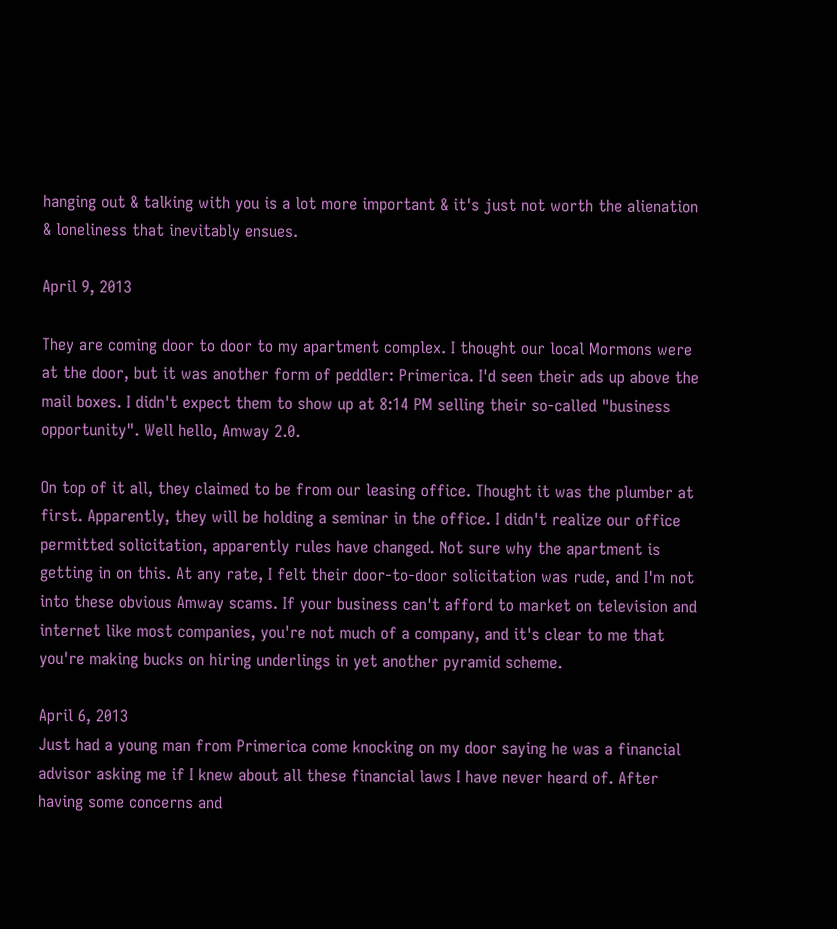hanging out & talking with you is a lot more important & it's just not worth the alienation & loneliness that inevitably ensues.

April 9, 2013

They are coming door to door to my apartment complex. I thought our local Mormons were at the door, but it was another form of peddler: Primerica. I'd seen their ads up above the mail boxes. I didn't expect them to show up at 8:14 PM selling their so-called "business opportunity". Well hello, Amway 2.0.

On top of it all, they claimed to be from our leasing office. Thought it was the plumber at first. Apparently, they will be holding a seminar in the office. I didn't realize our office permitted solicitation, apparently rules have changed. Not sure why the apartment is getting in on this. At any rate, I felt their door-to-door solicitation was rude, and I'm not into these obvious Amway scams. If your business can't afford to market on television and internet like most companies, you're not much of a company, and it's clear to me that you're making bucks on hiring underlings in yet another pyramid scheme.

April 6, 2013
Just had a young man from Primerica come knocking on my door saying he was a financial advisor asking me if I knew about all these financial laws I have never heard of. After having some concerns and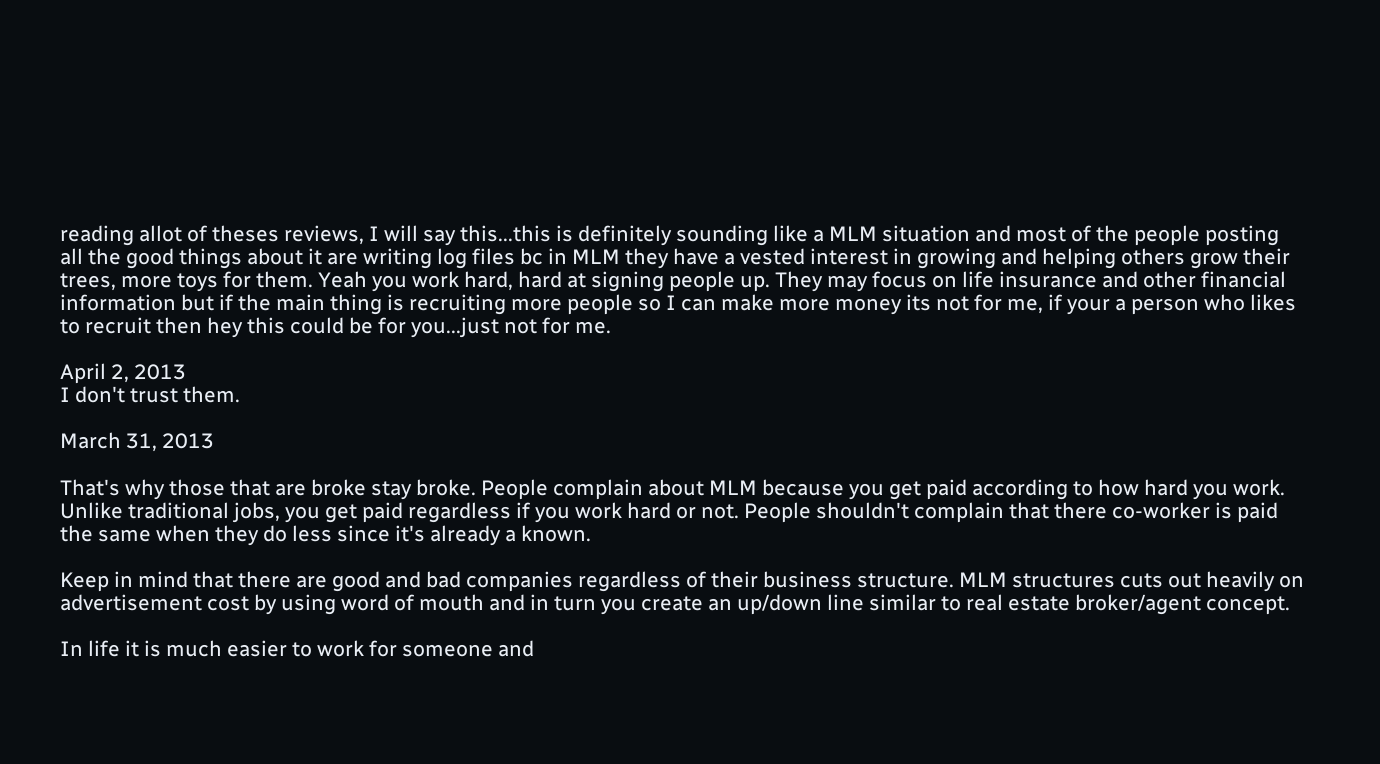reading allot of theses reviews, I will say this...this is definitely sounding like a MLM situation and most of the people posting all the good things about it are writing log files bc in MLM they have a vested interest in growing and helping others grow their trees, more toys for them. Yeah you work hard, hard at signing people up. They may focus on life insurance and other financial information but if the main thing is recruiting more people so I can make more money its not for me, if your a person who likes to recruit then hey this could be for you...just not for me.

April 2, 2013
I don't trust them.

March 31, 2013

That's why those that are broke stay broke. People complain about MLM because you get paid according to how hard you work. Unlike traditional jobs, you get paid regardless if you work hard or not. People shouldn't complain that there co-worker is paid the same when they do less since it's already a known.

Keep in mind that there are good and bad companies regardless of their business structure. MLM structures cuts out heavily on advertisement cost by using word of mouth and in turn you create an up/down line similar to real estate broker/agent concept.

In life it is much easier to work for someone and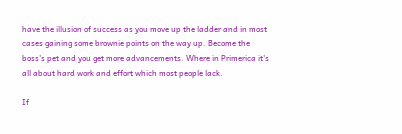have the illusion of success as you move up the ladder and in most cases gaining some brownie points on the way up. Become the boss's pet and you get more advancements. Where in Primerica it's all about hard work and effort which most people lack.

If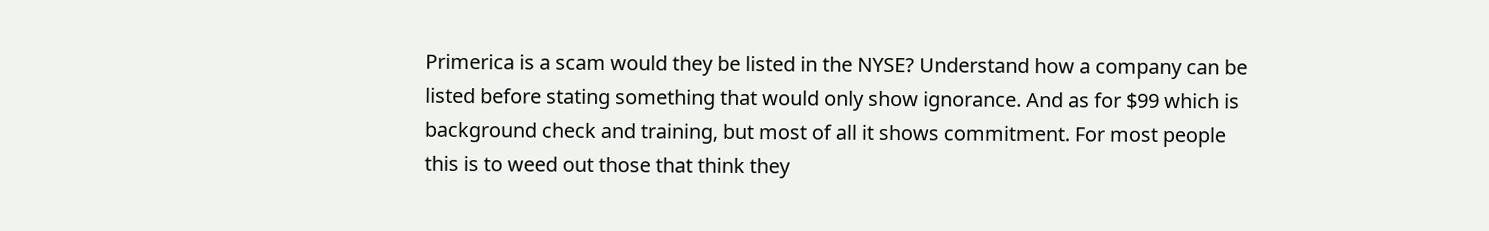Primerica is a scam would they be listed in the NYSE? Understand how a company can be listed before stating something that would only show ignorance. And as for $99 which is background check and training, but most of all it shows commitment. For most people this is to weed out those that think they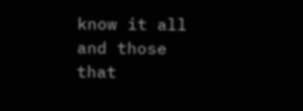know it all and those that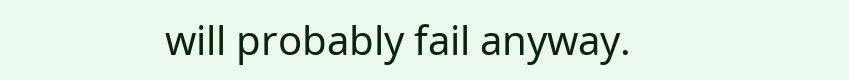will probably fail anyway.